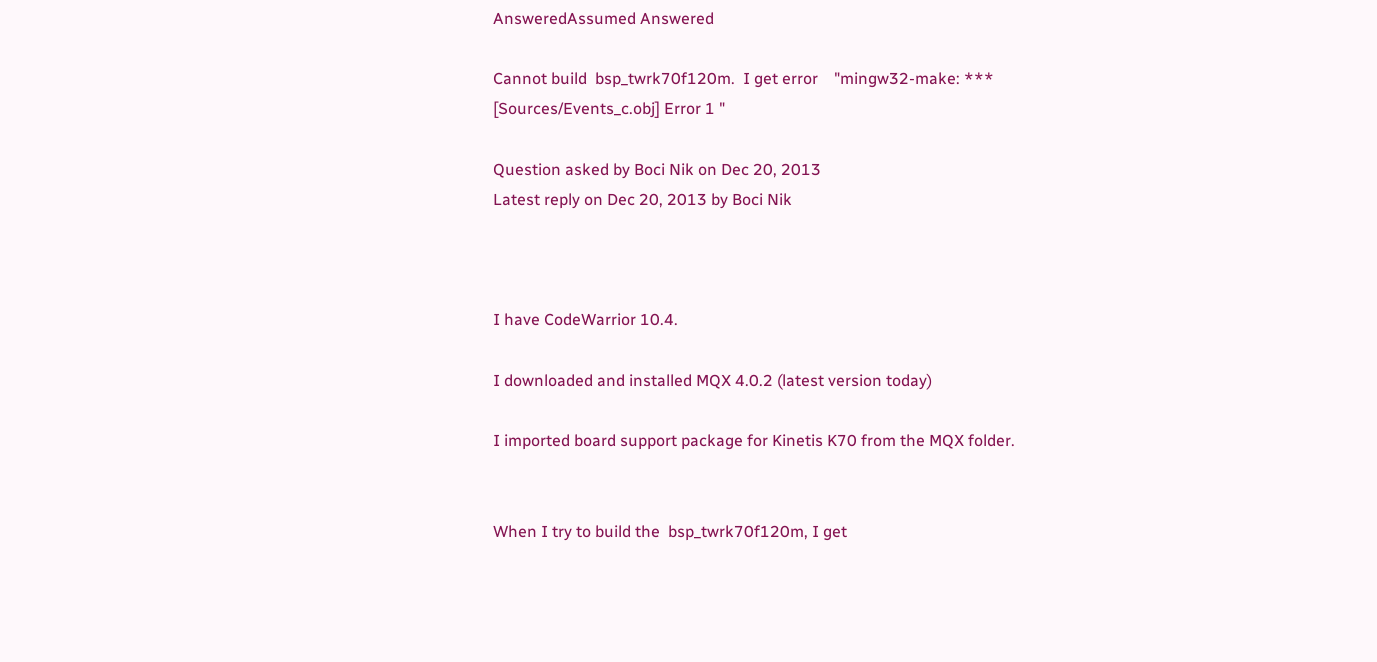AnsweredAssumed Answered

Cannot build  bsp_twrk70f120m.  I get error    "mingw32-make: *** [Sources/Events_c.obj] Error 1 "

Question asked by Boci Nik on Dec 20, 2013
Latest reply on Dec 20, 2013 by Boci Nik



I have CodeWarrior 10.4.

I downloaded and installed MQX 4.0.2 (latest version today)

I imported board support package for Kinetis K70 from the MQX folder.


When I try to build the  bsp_twrk70f120m, I get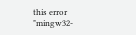this error  "mingw32-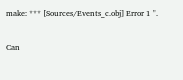make: *** [Sources/Events_c.obj] Error 1 ".

Can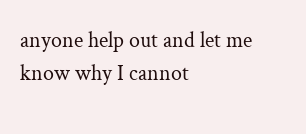anyone help out and let me know why I cannot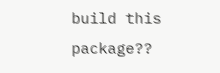build this package??